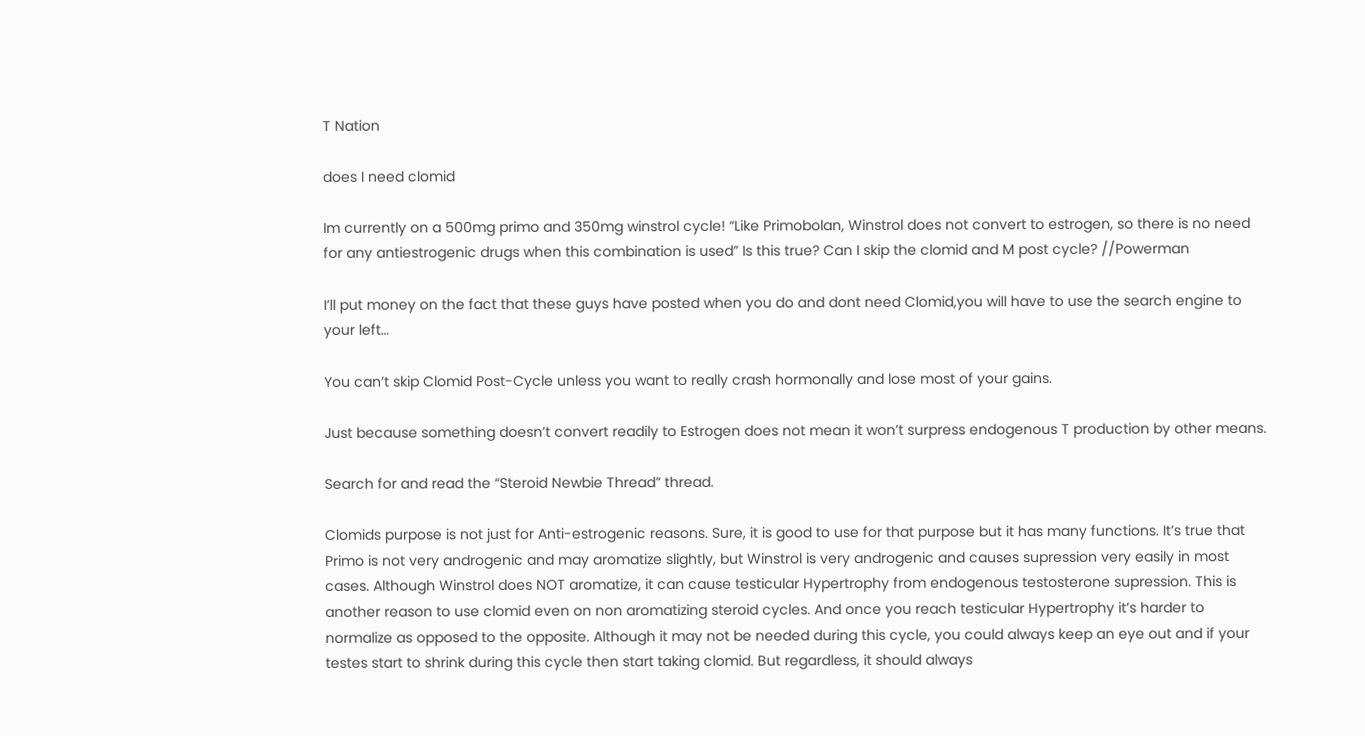T Nation

does I need clomid

Im currently on a 500mg primo and 350mg winstrol cycle! “Like Primobolan, Winstrol does not convert to estrogen, so there is no need for any antiestrogenic drugs when this combination is used” Is this true? Can I skip the clomid and M post cycle? //Powerman

I’ll put money on the fact that these guys have posted when you do and dont need Clomid,you will have to use the search engine to your left…

You can’t skip Clomid Post-Cycle unless you want to really crash hormonally and lose most of your gains.

Just because something doesn’t convert readily to Estrogen does not mean it won’t surpress endogenous T production by other means.

Search for and read the “Steroid Newbie Thread” thread.

Clomids purpose is not just for Anti-estrogenic reasons. Sure, it is good to use for that purpose but it has many functions. It’s true that Primo is not very androgenic and may aromatize slightly, but Winstrol is very androgenic and causes supression very easily in most cases. Although Winstrol does NOT aromatize, it can cause testicular Hypertrophy from endogenous testosterone supression. This is another reason to use clomid even on non aromatizing steroid cycles. And once you reach testicular Hypertrophy it’s harder to normalize as opposed to the opposite. Although it may not be needed during this cycle, you could always keep an eye out and if your testes start to shrink during this cycle then start taking clomid. But regardless, it should always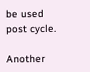be used post cycle.

Another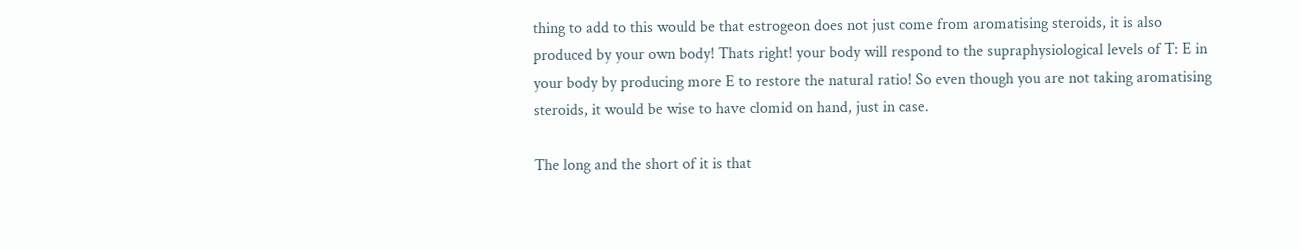thing to add to this would be that estrogeon does not just come from aromatising steroids, it is also produced by your own body! Thats right! your body will respond to the supraphysiological levels of T: E in your body by producing more E to restore the natural ratio! So even though you are not taking aromatising steroids, it would be wise to have clomid on hand, just in case.

The long and the short of it is that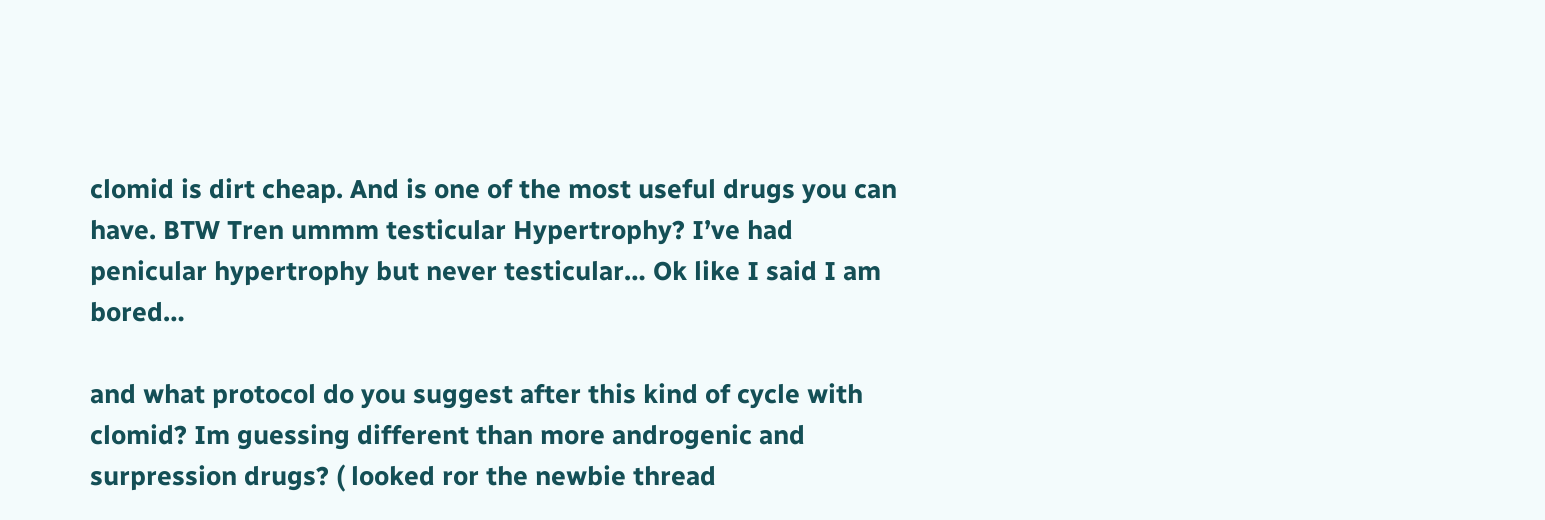clomid is dirt cheap. And is one of the most useful drugs you can have. BTW Tren ummm testicular Hypertrophy? I’ve had penicular hypertrophy but never testicular… Ok like I said I am bored…

and what protocol do you suggest after this kind of cycle with clomid? Im guessing different than more androgenic and surpression drugs? ( looked ror the newbie thread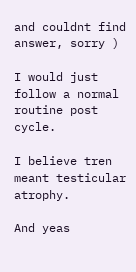and couldnt find answer, sorry )

I would just follow a normal routine post cycle.

I believe tren meant testicular atrophy.

And yeas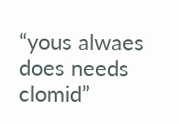“yous alwaes does needs clomid”